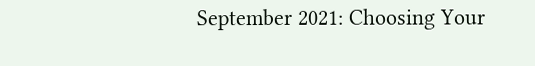September 2021: Choosing Your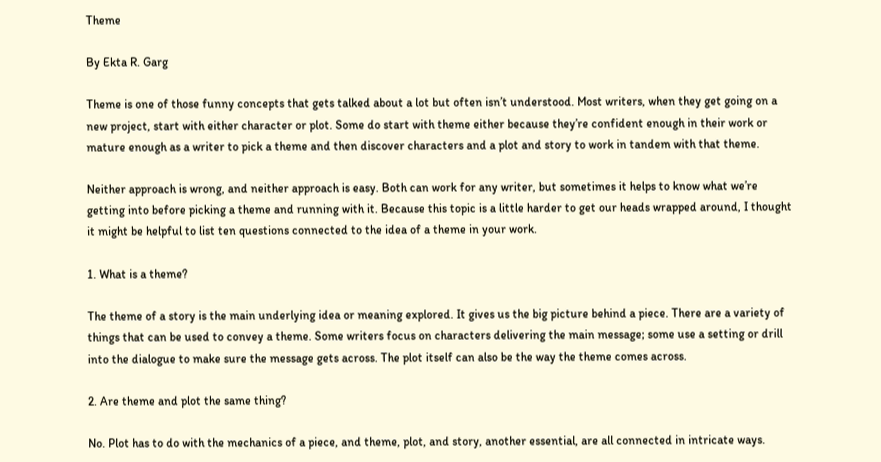Theme

By Ekta R. Garg

Theme is one of those funny concepts that gets talked about a lot but often isn’t understood. Most writers, when they get going on a new project, start with either character or plot. Some do start with theme either because they’re confident enough in their work or mature enough as a writer to pick a theme and then discover characters and a plot and story to work in tandem with that theme.

Neither approach is wrong, and neither approach is easy. Both can work for any writer, but sometimes it helps to know what we’re getting into before picking a theme and running with it. Because this topic is a little harder to get our heads wrapped around, I thought it might be helpful to list ten questions connected to the idea of a theme in your work.

1. What is a theme?

The theme of a story is the main underlying idea or meaning explored. It gives us the big picture behind a piece. There are a variety of things that can be used to convey a theme. Some writers focus on characters delivering the main message; some use a setting or drill into the dialogue to make sure the message gets across. The plot itself can also be the way the theme comes across.

2. Are theme and plot the same thing?

No. Plot has to do with the mechanics of a piece, and theme, plot, and story, another essential, are all connected in intricate ways.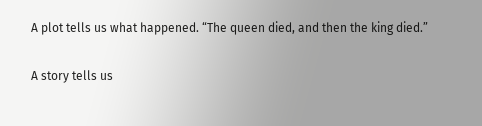A plot tells us what happened. “The queen died, and then the king died.”

A story tells us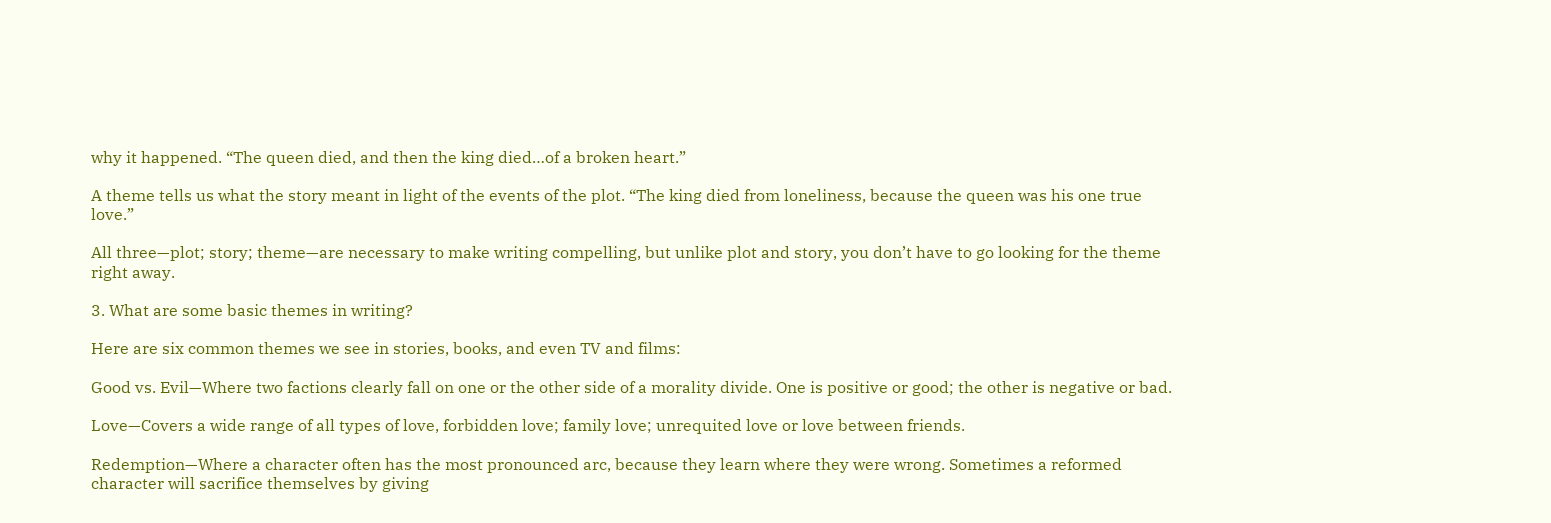why it happened. “The queen died, and then the king died…of a broken heart.”

A theme tells us what the story meant in light of the events of the plot. “The king died from loneliness, because the queen was his one true love.”

All three—plot; story; theme—are necessary to make writing compelling, but unlike plot and story, you don’t have to go looking for the theme right away.

3. What are some basic themes in writing?

Here are six common themes we see in stories, books, and even TV and films:

Good vs. Evil—Where two factions clearly fall on one or the other side of a morality divide. One is positive or good; the other is negative or bad.

Love—Covers a wide range of all types of love, forbidden love; family love; unrequited love or love between friends.

Redemption—Where a character often has the most pronounced arc, because they learn where they were wrong. Sometimes a reformed character will sacrifice themselves by giving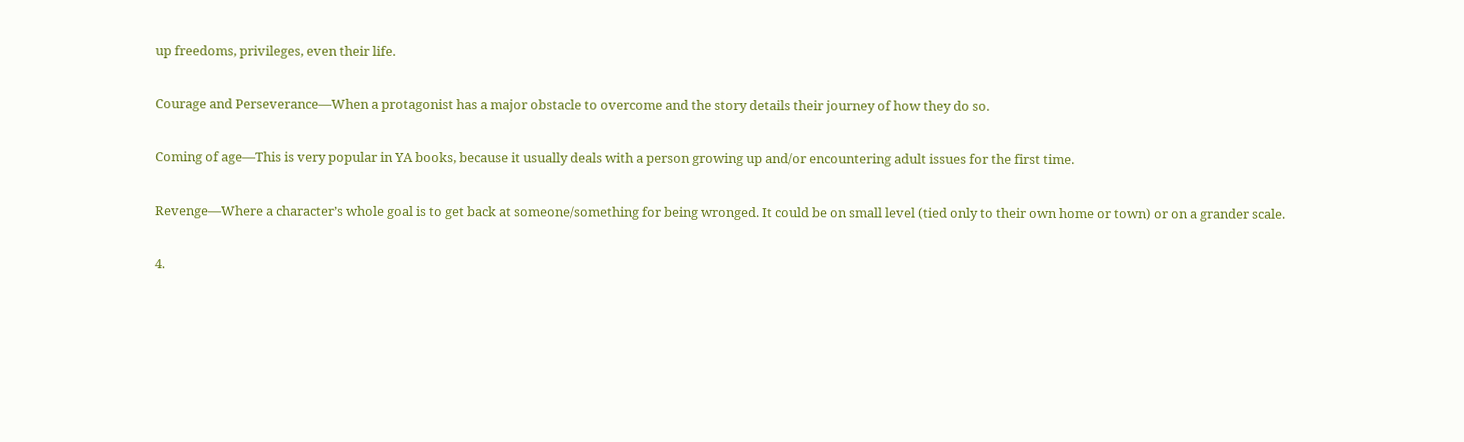up freedoms, privileges, even their life.

Courage and Perseverance—When a protagonist has a major obstacle to overcome and the story details their journey of how they do so.

Coming of age—This is very popular in YA books, because it usually deals with a person growing up and/or encountering adult issues for the first time.

Revenge—Where a character’s whole goal is to get back at someone/something for being wronged. It could be on small level (tied only to their own home or town) or on a grander scale.

4.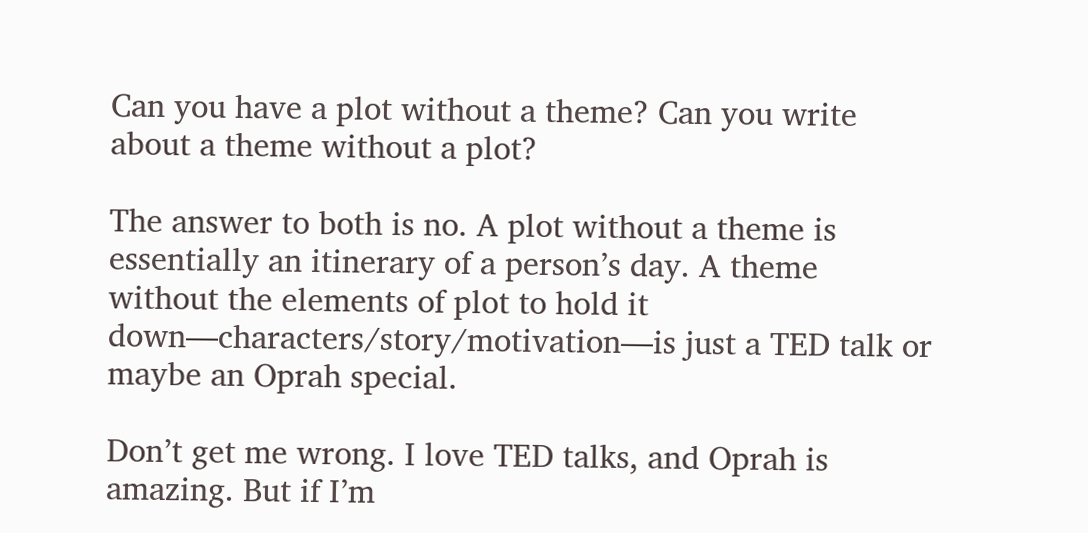Can you have a plot without a theme? Can you write about a theme without a plot?

The answer to both is no. A plot without a theme is essentially an itinerary of a person’s day. A theme without the elements of plot to hold it down—characters/story/motivation—is just a TED talk or maybe an Oprah special.

Don’t get me wrong. I love TED talks, and Oprah is amazing. But if I’m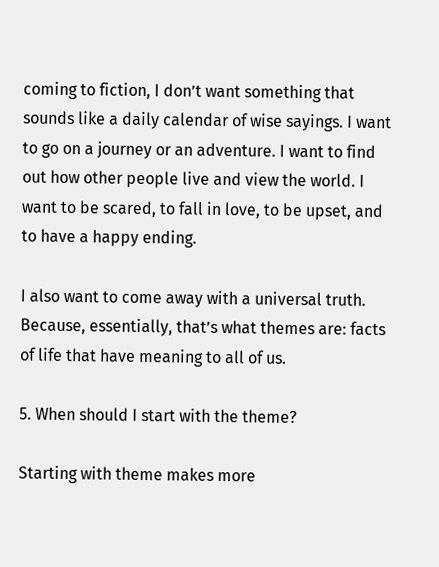coming to fiction, I don’t want something that sounds like a daily calendar of wise sayings. I want to go on a journey or an adventure. I want to find out how other people live and view the world. I want to be scared, to fall in love, to be upset, and to have a happy ending.

I also want to come away with a universal truth. Because, essentially, that’s what themes are: facts of life that have meaning to all of us.

5. When should I start with the theme?

Starting with theme makes more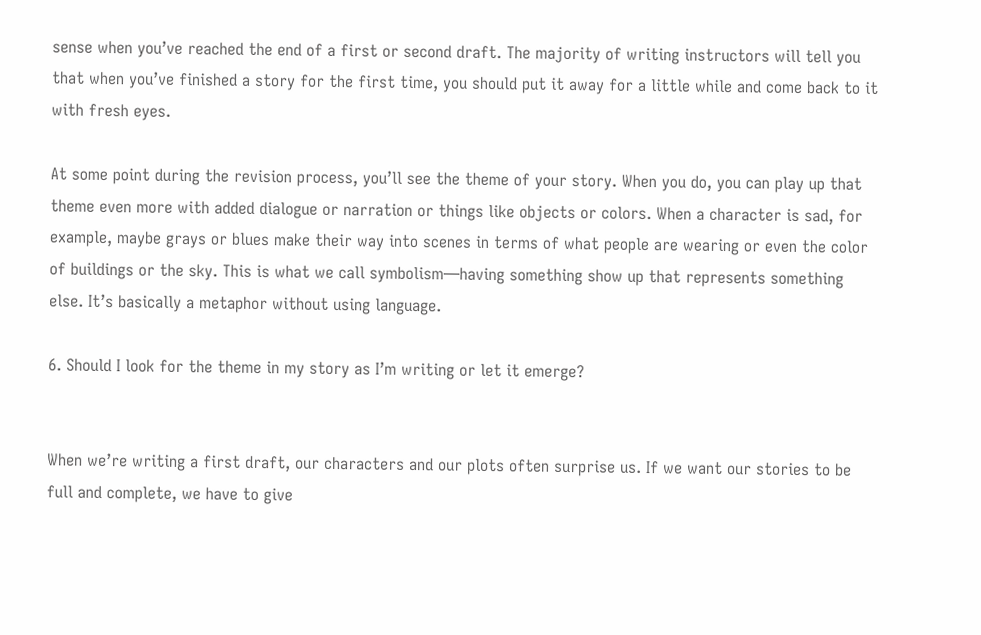sense when you’ve reached the end of a first or second draft. The majority of writing instructors will tell you that when you’ve finished a story for the first time, you should put it away for a little while and come back to it with fresh eyes.

At some point during the revision process, you’ll see the theme of your story. When you do, you can play up that theme even more with added dialogue or narration or things like objects or colors. When a character is sad, for example, maybe grays or blues make their way into scenes in terms of what people are wearing or even the color of buildings or the sky. This is what we call symbolism—having something show up that represents something else. It’s basically a metaphor without using language.

6. Should I look for the theme in my story as I’m writing or let it emerge?


When we’re writing a first draft, our characters and our plots often surprise us. If we want our stories to be full and complete, we have to give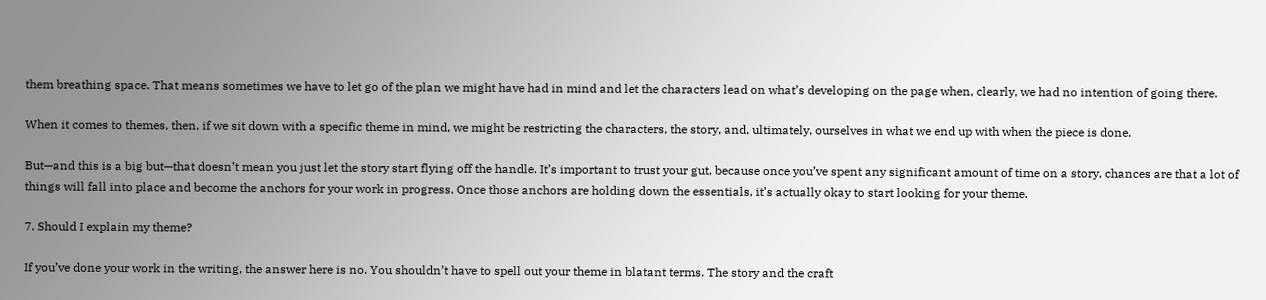them breathing space. That means sometimes we have to let go of the plan we might have had in mind and let the characters lead on what’s developing on the page when, clearly, we had no intention of going there.

When it comes to themes, then, if we sit down with a specific theme in mind, we might be restricting the characters, the story, and, ultimately, ourselves in what we end up with when the piece is done.

But—and this is a big but—that doesn’t mean you just let the story start flying off the handle. It’s important to trust your gut, because once you’ve spent any significant amount of time on a story, chances are that a lot of things will fall into place and become the anchors for your work in progress. Once those anchors are holding down the essentials, it’s actually okay to start looking for your theme.

7. Should I explain my theme?

If you’ve done your work in the writing, the answer here is no. You shouldn’t have to spell out your theme in blatant terms. The story and the craft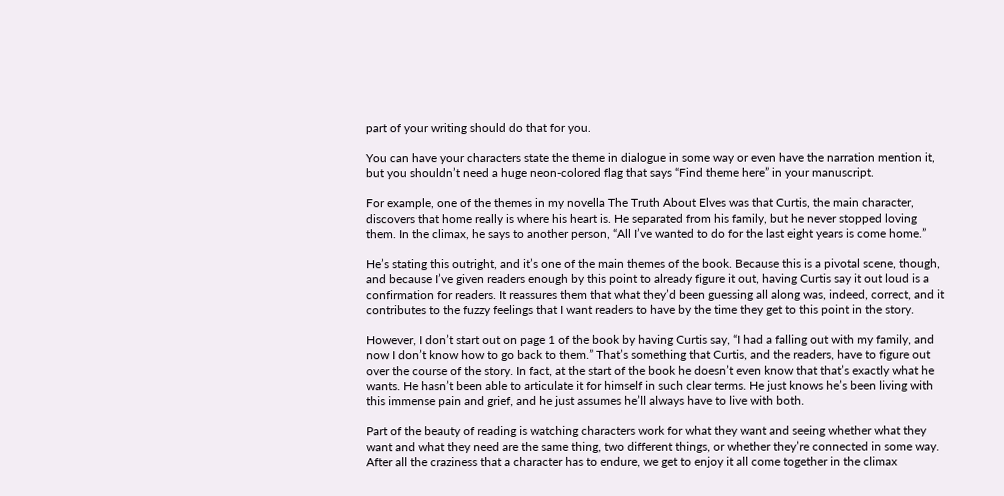part of your writing should do that for you.

You can have your characters state the theme in dialogue in some way or even have the narration mention it, but you shouldn’t need a huge neon-colored flag that says “Find theme here” in your manuscript.

For example, one of the themes in my novella The Truth About Elves was that Curtis, the main character, discovers that home really is where his heart is. He separated from his family, but he never stopped loving them. In the climax, he says to another person, “All I’ve wanted to do for the last eight years is come home.”

He’s stating this outright, and it’s one of the main themes of the book. Because this is a pivotal scene, though, and because I’ve given readers enough by this point to already figure it out, having Curtis say it out loud is a confirmation for readers. It reassures them that what they’d been guessing all along was, indeed, correct, and it contributes to the fuzzy feelings that I want readers to have by the time they get to this point in the story.

However, I don’t start out on page 1 of the book by having Curtis say, “I had a falling out with my family, and now I don’t know how to go back to them.” That’s something that Curtis, and the readers, have to figure out over the course of the story. In fact, at the start of the book he doesn’t even know that that’s exactly what he wants. He hasn’t been able to articulate it for himself in such clear terms. He just knows he’s been living with this immense pain and grief, and he just assumes he’ll always have to live with both.

Part of the beauty of reading is watching characters work for what they want and seeing whether what they want and what they need are the same thing, two different things, or whether they’re connected in some way. After all the craziness that a character has to endure, we get to enjoy it all come together in the climax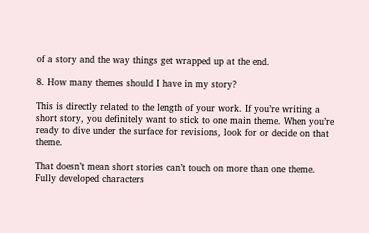of a story and the way things get wrapped up at the end.

8. How many themes should I have in my story?

This is directly related to the length of your work. If you’re writing a short story, you definitely want to stick to one main theme. When you’re ready to dive under the surface for revisions, look for or decide on that theme.

That doesn’t mean short stories can’t touch on more than one theme. Fully developed characters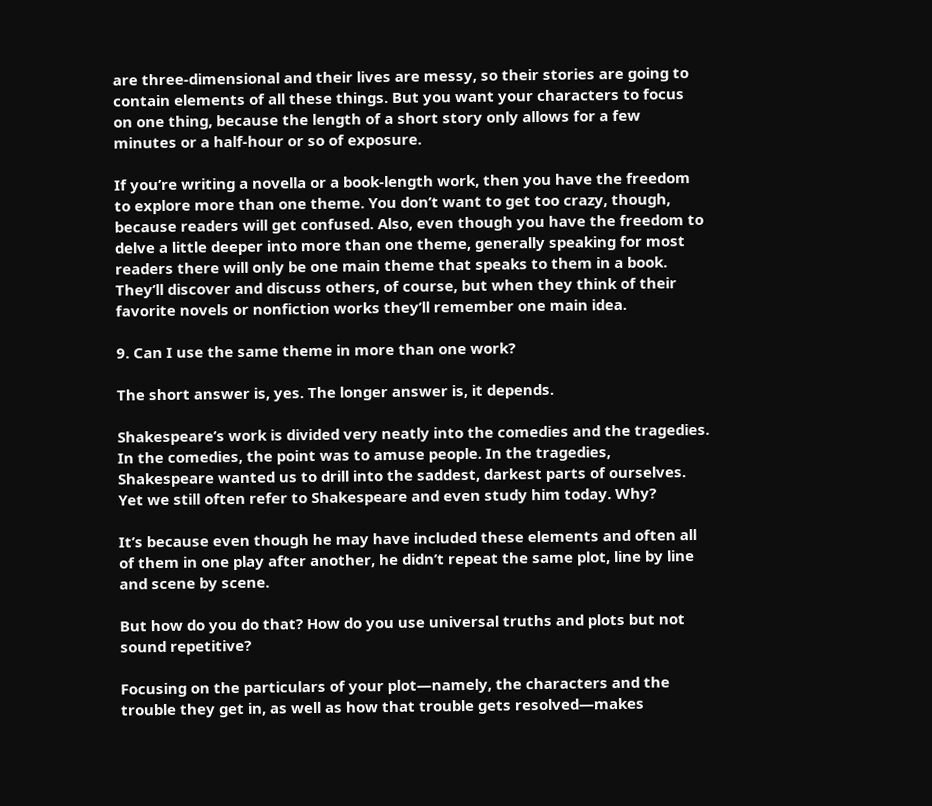are three-dimensional and their lives are messy, so their stories are going to contain elements of all these things. But you want your characters to focus on one thing, because the length of a short story only allows for a few minutes or a half-hour or so of exposure.

If you’re writing a novella or a book-length work, then you have the freedom to explore more than one theme. You don’t want to get too crazy, though, because readers will get confused. Also, even though you have the freedom to delve a little deeper into more than one theme, generally speaking for most readers there will only be one main theme that speaks to them in a book. They’ll discover and discuss others, of course, but when they think of their favorite novels or nonfiction works they’ll remember one main idea.

9. Can I use the same theme in more than one work?

The short answer is, yes. The longer answer is, it depends.

Shakespeare’s work is divided very neatly into the comedies and the tragedies. In the comedies, the point was to amuse people. In the tragedies, Shakespeare wanted us to drill into the saddest, darkest parts of ourselves. Yet we still often refer to Shakespeare and even study him today. Why?

It’s because even though he may have included these elements and often all of them in one play after another, he didn’t repeat the same plot, line by line and scene by scene.

But how do you do that? How do you use universal truths and plots but not sound repetitive?

Focusing on the particulars of your plot—namely, the characters and the trouble they get in, as well as how that trouble gets resolved—makes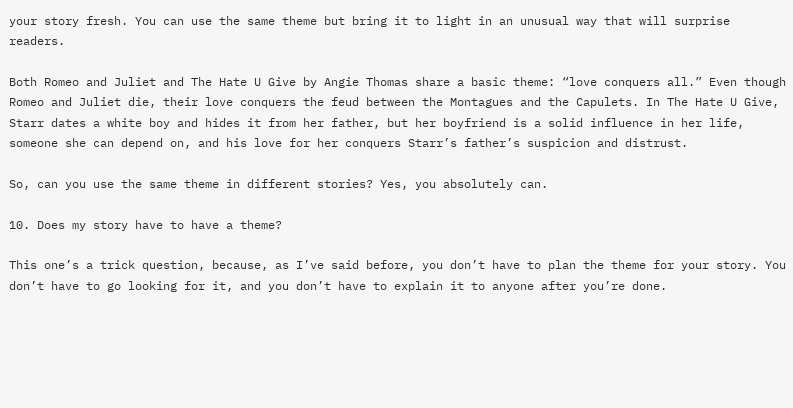your story fresh. You can use the same theme but bring it to light in an unusual way that will surprise readers.

Both Romeo and Juliet and The Hate U Give by Angie Thomas share a basic theme: “love conquers all.” Even though Romeo and Juliet die, their love conquers the feud between the Montagues and the Capulets. In The Hate U Give, Starr dates a white boy and hides it from her father, but her boyfriend is a solid influence in her life, someone she can depend on, and his love for her conquers Starr’s father’s suspicion and distrust.

So, can you use the same theme in different stories? Yes, you absolutely can.

10. Does my story have to have a theme?

This one’s a trick question, because, as I’ve said before, you don’t have to plan the theme for your story. You don’t have to go looking for it, and you don’t have to explain it to anyone after you’re done.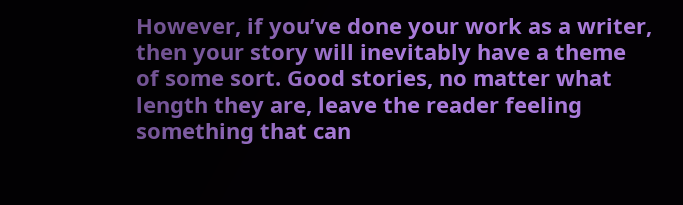However, if you’ve done your work as a writer, then your story will inevitably have a theme of some sort. Good stories, no matter what length they are, leave the reader feeling something that can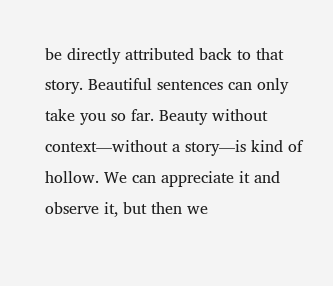be directly attributed back to that story. Beautiful sentences can only take you so far. Beauty without context—without a story—is kind of hollow. We can appreciate it and observe it, but then we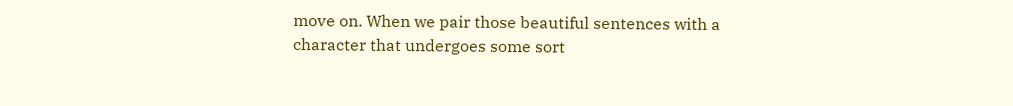move on. When we pair those beautiful sentences with a character that undergoes some sort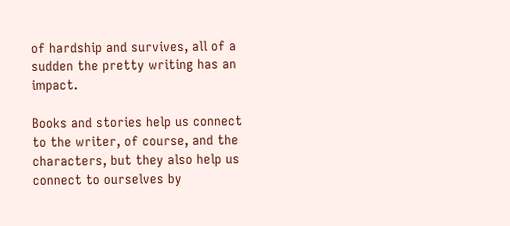of hardship and survives, all of a sudden the pretty writing has an impact.

Books and stories help us connect to the writer, of course, and the characters, but they also help us connect to ourselves by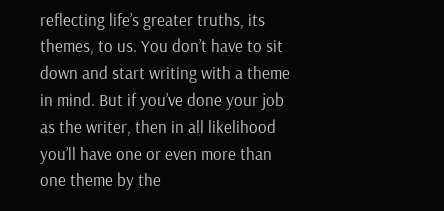reflecting life’s greater truths, its themes, to us. You don’t have to sit down and start writing with a theme in mind. But if you’ve done your job as the writer, then in all likelihood you’ll have one or even more than one theme by the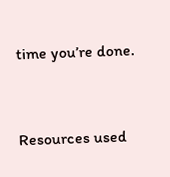time you’re done.


Resources used